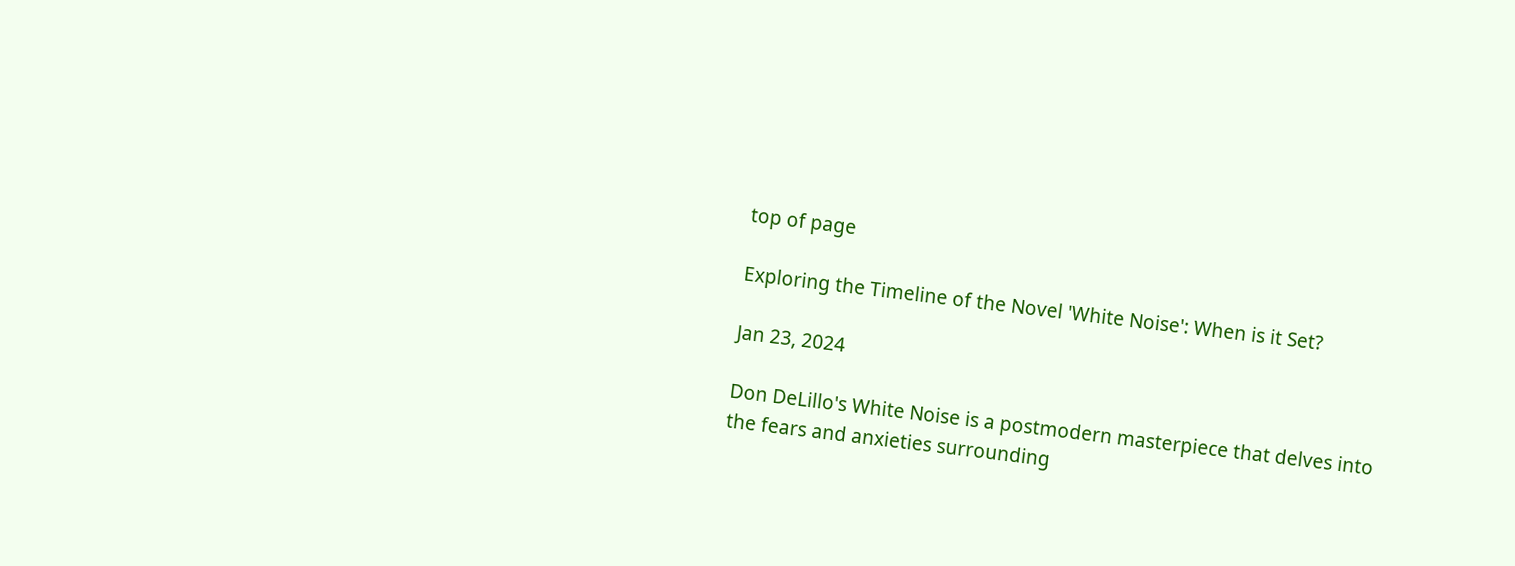top of page

Exploring the Timeline of the Novel 'White Noise': When is it Set?

Jan 23, 2024

Don DeLillo's White Noise is a postmodern masterpiece that delves into the fears and anxieties surrounding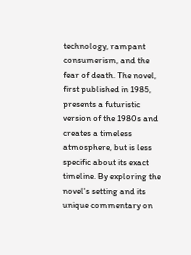technology, rampant consumerism, and the fear of death. The novel, first published in 1985, presents a futuristic version of the 1980s and creates a timeless atmosphere, but is less specific about its exact timeline. By exploring the novel's setting and its unique commentary on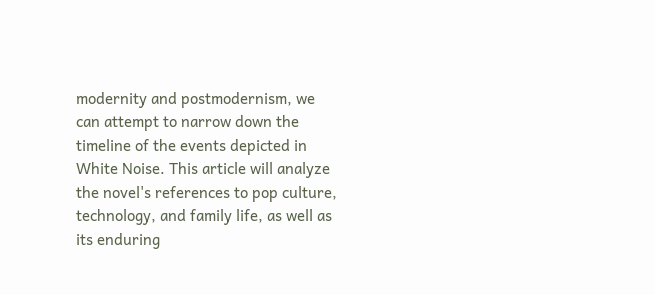modernity and postmodernism, we can attempt to narrow down the timeline of the events depicted in White Noise. This article will analyze the novel's references to pop culture, technology, and family life, as well as its enduring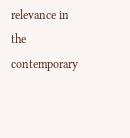relevance in the contemporary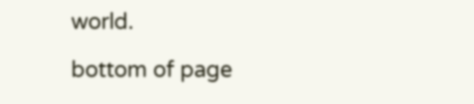world.

bottom of page